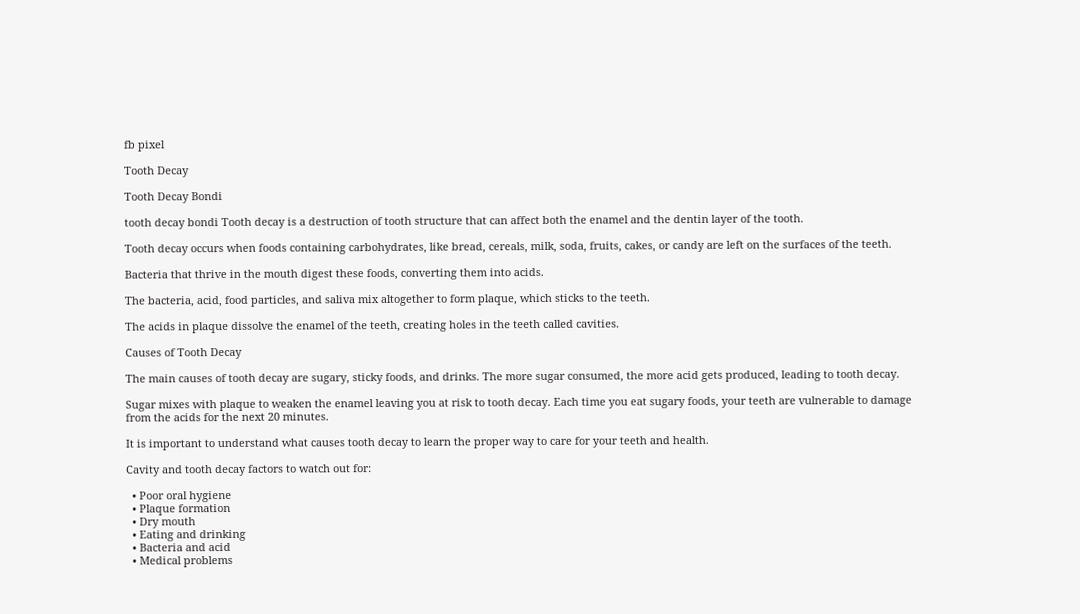fb pixel

Tooth Decay

Tooth Decay Bondi

tooth decay bondi Tooth decay is a destruction of tooth structure that can affect both the enamel and the dentin layer of the tooth.

Tooth decay occurs when foods containing carbohydrates, like bread, cereals, milk, soda, fruits, cakes, or candy are left on the surfaces of the teeth.

Bacteria that thrive in the mouth digest these foods, converting them into acids.

The bacteria, acid, food particles, and saliva mix altogether to form plaque, which sticks to the teeth.

The acids in plaque dissolve the enamel of the teeth, creating holes in the teeth called cavities.

Causes of Tooth Decay

The main causes of tooth decay are sugary, sticky foods, and drinks. The more sugar consumed, the more acid gets produced, leading to tooth decay.

Sugar mixes with plaque to weaken the enamel leaving you at risk to tooth decay. Each time you eat sugary foods, your teeth are vulnerable to damage from the acids for the next 20 minutes.

It is important to understand what causes tooth decay to learn the proper way to care for your teeth and health.

Cavity and tooth decay factors to watch out for:

  • Poor oral hygiene
  • Plaque formation
  • Dry mouth
  • Eating and drinking
  • Bacteria and acid
  • Medical problems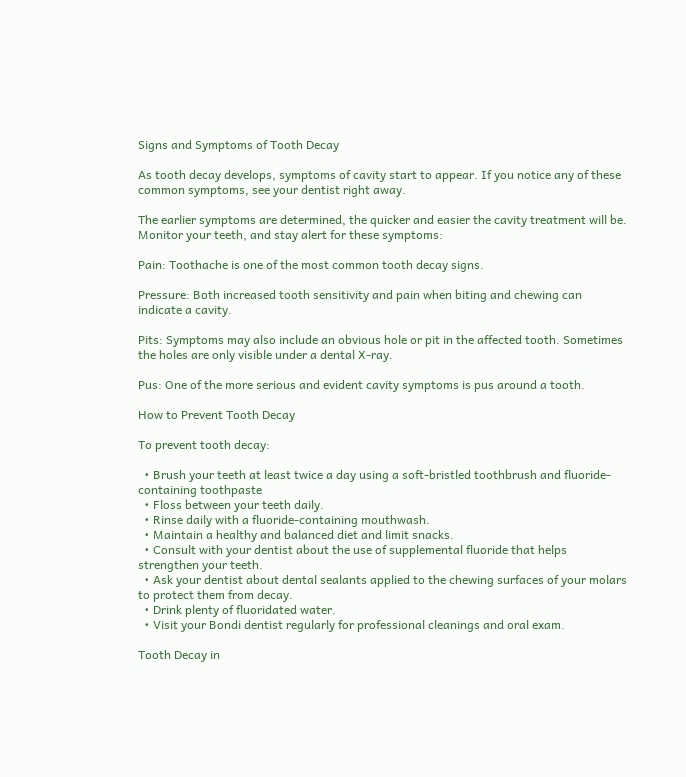Signs and Symptoms of Tooth Decay

As tooth decay develops, symptoms of cavity start to appear. If you notice any of these common symptoms, see your dentist right away.

The earlier symptoms are determined, the quicker and easier the cavity treatment will be. Monitor your teeth, and stay alert for these symptoms:

Pain: Toothache is one of the most common tooth decay signs.

Pressure: Both increased tooth sensitivity and pain when biting and chewing can indicate a cavity.

Pits: Symptoms may also include an obvious hole or pit in the affected tooth. Sometimes the holes are only visible under a dental X-ray.

Pus: One of the more serious and evident cavity symptoms is pus around a tooth.

How to Prevent Tooth Decay

To prevent tooth decay:

  • Brush your teeth at least twice a day using a soft-bristled toothbrush and fluoride-containing toothpaste
  • Floss between your teeth daily.
  • Rinse daily with a fluoride-containing mouthwash.
  • Maintain a healthy and balanced diet and limit snacks.
  • Consult with your dentist about the use of supplemental fluoride that helps strengthen your teeth.
  • Ask your dentist about dental sealants applied to the chewing surfaces of your molars to protect them from decay.
  • Drink plenty of fluoridated water.
  • Visit your Bondi dentist regularly for professional cleanings and oral exam.

Tooth Decay in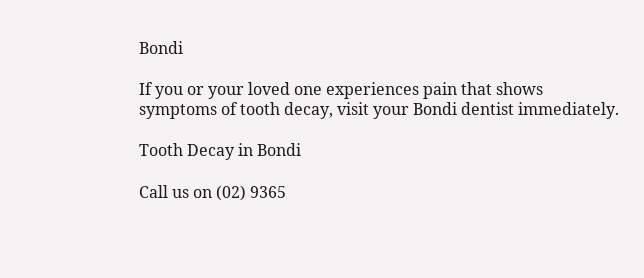Bondi

If you or your loved one experiences pain that shows symptoms of tooth decay, visit your Bondi dentist immediately.

Tooth Decay in Bondi

Call us on (02) 9365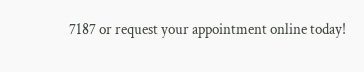7187 or request your appointment online today!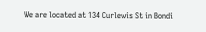We are located at 134 Curlewis St in Bondi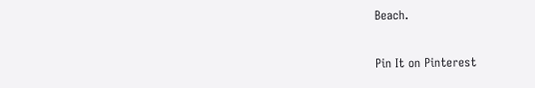Beach.

Pin It on Pinterest